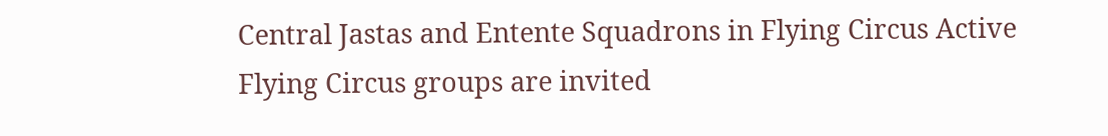Central Jastas and Entente Squadrons in Flying Circus Active Flying Circus groups are invited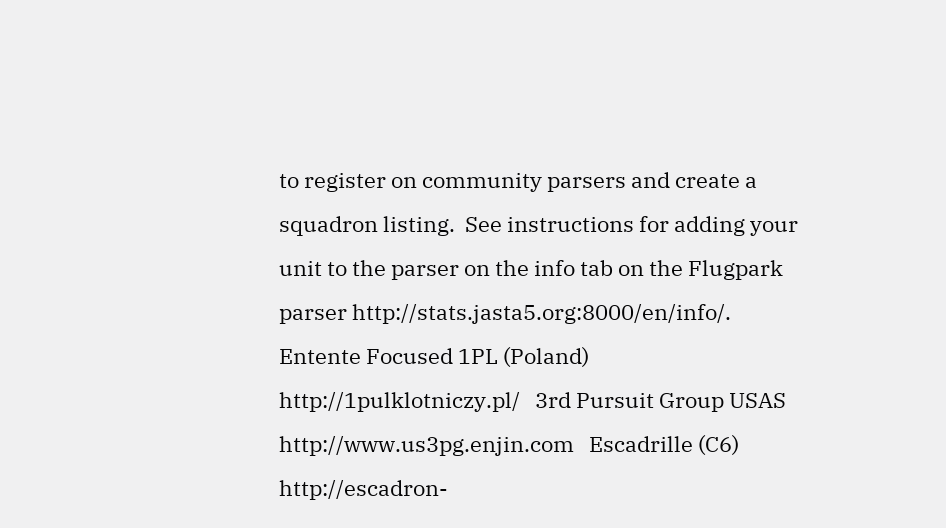to register on community parsers and create a squadron listing.  See instructions for adding your unit to the parser on the info tab on the Flugpark parser http://stats.jasta5.org:8000/en/info/.   Entente Focused 1PL (Poland)      http://1pulklotniczy.pl/   3rd Pursuit Group USAS     http://www.us3pg.enjin.com   Escadrille (C6) http://escadron-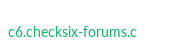c6.checksix-forums.c